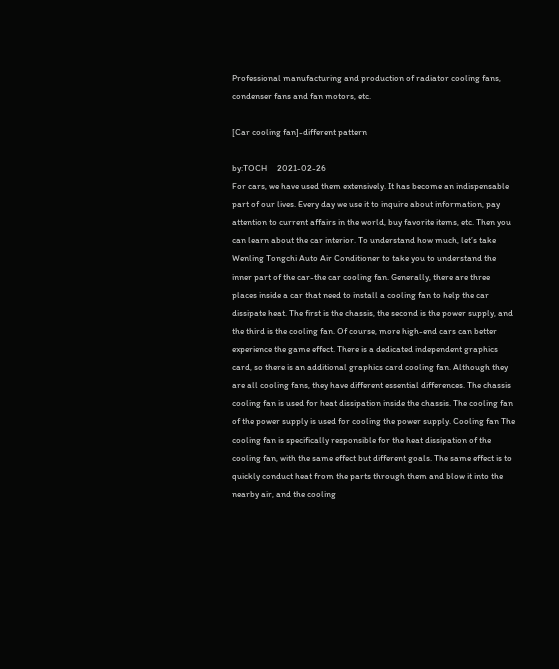Professional manufacturing and production of radiator cooling fans, condenser fans and fan motors, etc.

[Car cooling fan]-different pattern

by:TOCH     2021-02-26
For cars, we have used them extensively. It has become an indispensable part of our lives. Every day we use it to inquire about information, pay attention to current affairs in the world, buy favorite items, etc. Then you can learn about the car interior. To understand how much, let’s take Wenling Tongchi Auto Air Conditioner to take you to understand the inner part of the car-the car cooling fan. Generally, there are three places inside a car that need to install a cooling fan to help the car dissipate heat. The first is the chassis, the second is the power supply, and the third is the cooling fan. Of course, more high-end cars can better experience the game effect. There is a dedicated independent graphics card, so there is an additional graphics card cooling fan. Although they are all cooling fans, they have different essential differences. The chassis cooling fan is used for heat dissipation inside the chassis. The cooling fan of the power supply is used for cooling the power supply. Cooling fan The cooling fan is specifically responsible for the heat dissipation of the cooling fan, with the same effect but different goals. The same effect is to quickly conduct heat from the parts through them and blow it into the nearby air, and the cooling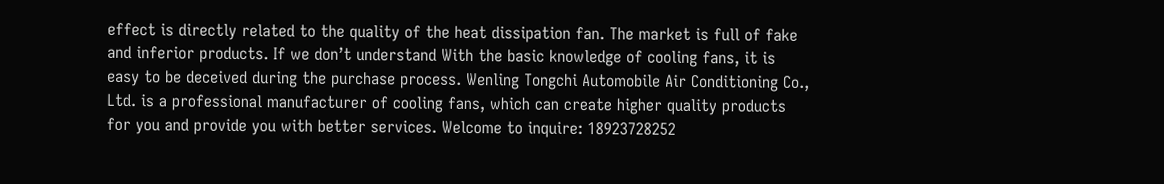effect is directly related to the quality of the heat dissipation fan. The market is full of fake and inferior products. If we don’t understand With the basic knowledge of cooling fans, it is easy to be deceived during the purchase process. Wenling Tongchi Automobile Air Conditioning Co., Ltd. is a professional manufacturer of cooling fans, which can create higher quality products for you and provide you with better services. Welcome to inquire: 18923728252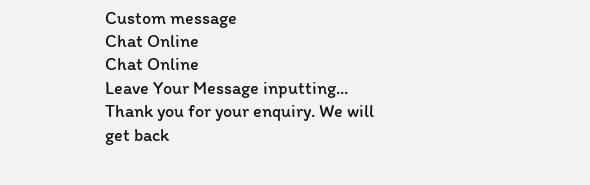Custom message
Chat Online
Chat Online
Leave Your Message inputting...
Thank you for your enquiry. We will get back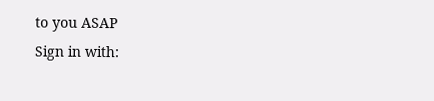to you ASAP
Sign in with: